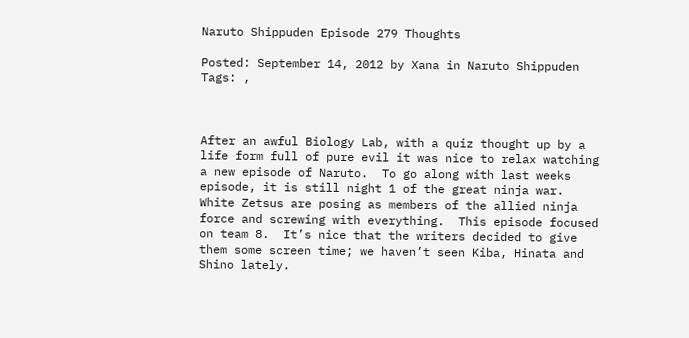Naruto Shippuden Episode 279 Thoughts

Posted: September 14, 2012 by Xana in Naruto Shippuden
Tags: ,



After an awful Biology Lab, with a quiz thought up by a life form full of pure evil it was nice to relax watching a new episode of Naruto.  To go along with last weeks episode, it is still night 1 of the great ninja war.  White Zetsus are posing as members of the allied ninja force and screwing with everything.  This episode focused on team 8.  It’s nice that the writers decided to give them some screen time; we haven’t seen Kiba, Hinata and Shino lately.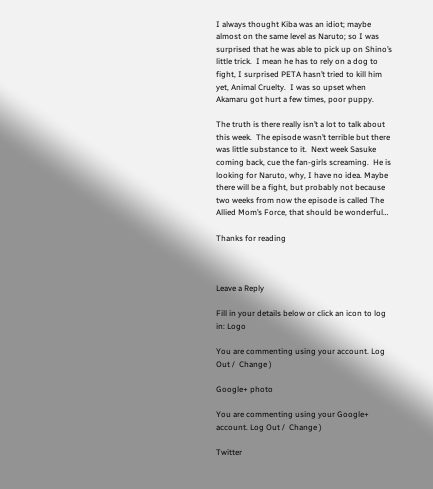I always thought Kiba was an idiot; maybe almost on the same level as Naruto; so I was surprised that he was able to pick up on Shino’s little trick.  I mean he has to rely on a dog to fight, I surprised PETA hasn’t tried to kill him yet, Animal Cruelty.  I was so upset when Akamaru got hurt a few times, poor puppy.

The truth is there really isn’t a lot to talk about this week.  The episode wasn’t terrible but there was little substance to it.  Next week Sasuke coming back, cue the fan-girls screaming.  He is looking for Naruto, why, I have no idea. Maybe there will be a fight, but probably not because two weeks from now the episode is called The Allied Mom’s Force, that should be wonderful…

Thanks for reading



Leave a Reply

Fill in your details below or click an icon to log in: Logo

You are commenting using your account. Log Out /  Change )

Google+ photo

You are commenting using your Google+ account. Log Out /  Change )

Twitter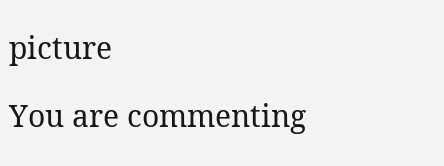picture

You are commenting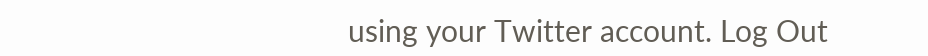using your Twitter account. Log Out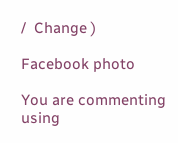/  Change )

Facebook photo

You are commenting using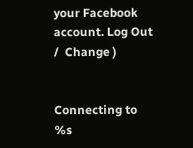your Facebook account. Log Out /  Change )


Connecting to %s